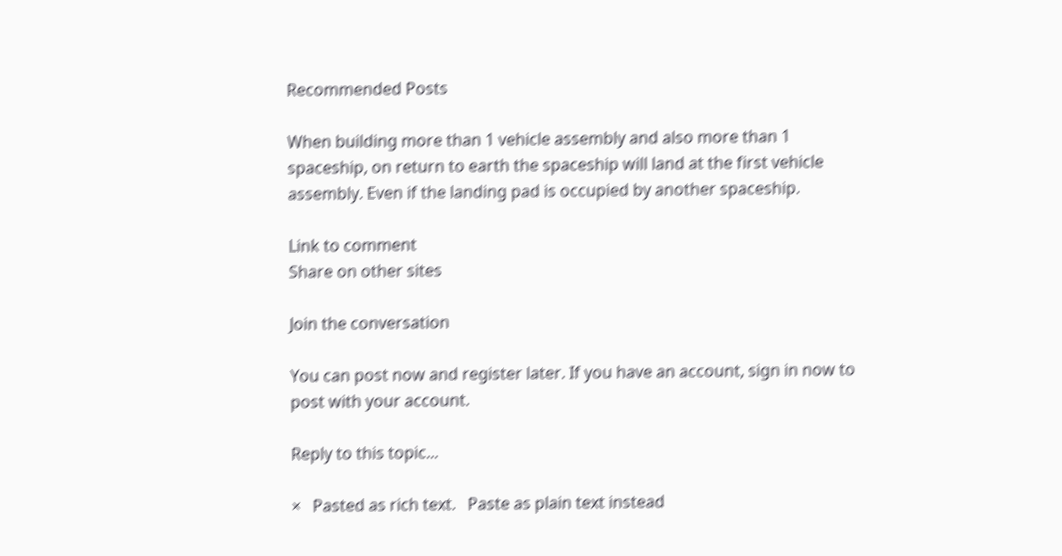Recommended Posts

When building more than 1 vehicle assembly and also more than 1 spaceship, on return to earth the spaceship will land at the first vehicle assembly. Even if the landing pad is occupied by another spaceship.

Link to comment
Share on other sites

Join the conversation

You can post now and register later. If you have an account, sign in now to post with your account.

Reply to this topic...

×   Pasted as rich text.   Paste as plain text instead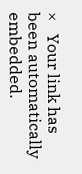×   Your link has been automatically embedded.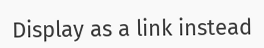Display as a link instead